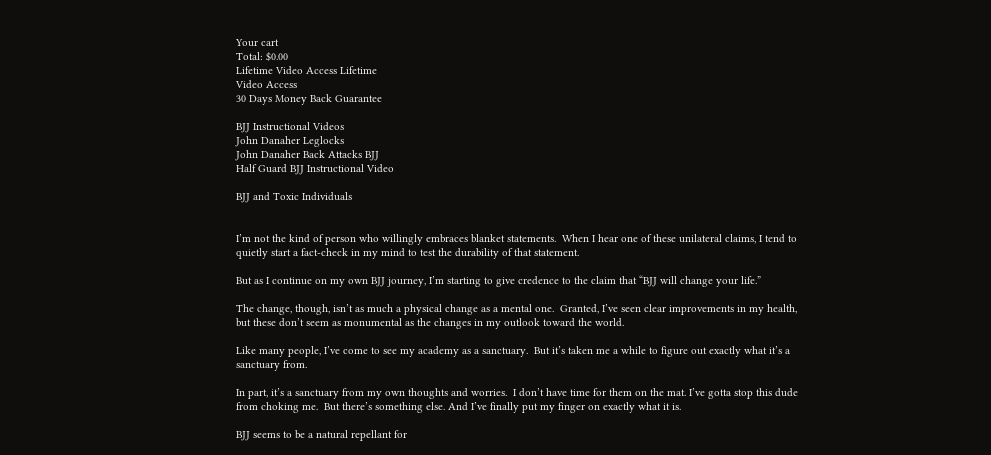Your cart
Total: $0.00
Lifetime Video Access Lifetime
Video Access
30 Days Money Back Guarantee

BJJ Instructional Videos
John Danaher Leglocks
John Danaher Back Attacks BJJ
Half Guard BJJ Instructional Video

BJJ and Toxic Individuals


I’m not the kind of person who willingly embraces blanket statements.  When I hear one of these unilateral claims, I tend to quietly start a fact-check in my mind to test the durability of that statement.

But as I continue on my own BJJ journey, I’m starting to give credence to the claim that “BJJ will change your life.”

The change, though, isn’t as much a physical change as a mental one.  Granted, I’ve seen clear improvements in my health, but these don’t seem as monumental as the changes in my outlook toward the world.

Like many people, I’ve come to see my academy as a sanctuary.  But it’s taken me a while to figure out exactly what it’s a sanctuary from.

In part, it’s a sanctuary from my own thoughts and worries.  I don’t have time for them on the mat. I’ve gotta stop this dude from choking me.  But there’s something else. And I’ve finally put my finger on exactly what it is.

BJJ seems to be a natural repellant for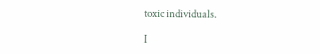toxic individuals.

I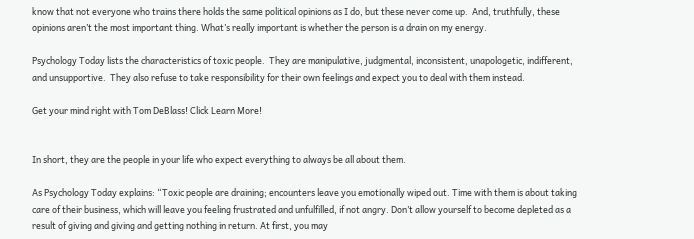know that not everyone who trains there holds the same political opinions as I do, but these never come up.  And, truthfully, these opinions aren’t the most important thing. What’s really important is whether the person is a drain on my energy.

Psychology Today lists the characteristics of toxic people.  They are manipulative, judgmental, inconsistent, unapologetic, indifferent, and unsupportive.  They also refuse to take responsibility for their own feelings and expect you to deal with them instead.

Get your mind right with Tom DeBlass! Click Learn More!


In short, they are the people in your life who expect everything to always be all about them.

As Psychology Today explains: “Toxic people are draining; encounters leave you emotionally wiped out. Time with them is about taking care of their business, which will leave you feeling frustrated and unfulfilled, if not angry. Don’t allow yourself to become depleted as a result of giving and giving and getting nothing in return. At first, you may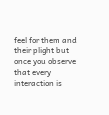feel for them and their plight but once you observe that every interaction is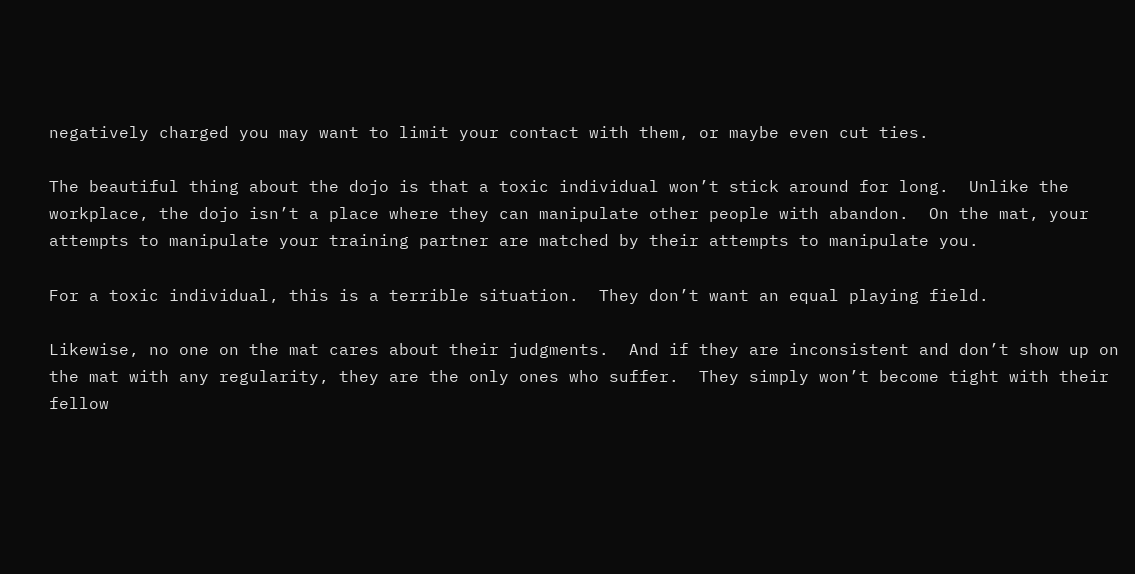negatively charged you may want to limit your contact with them, or maybe even cut ties.

The beautiful thing about the dojo is that a toxic individual won’t stick around for long.  Unlike the workplace, the dojo isn’t a place where they can manipulate other people with abandon.  On the mat, your attempts to manipulate your training partner are matched by their attempts to manipulate you.

For a toxic individual, this is a terrible situation.  They don’t want an equal playing field.

Likewise, no one on the mat cares about their judgments.  And if they are inconsistent and don’t show up on the mat with any regularity, they are the only ones who suffer.  They simply won’t become tight with their fellow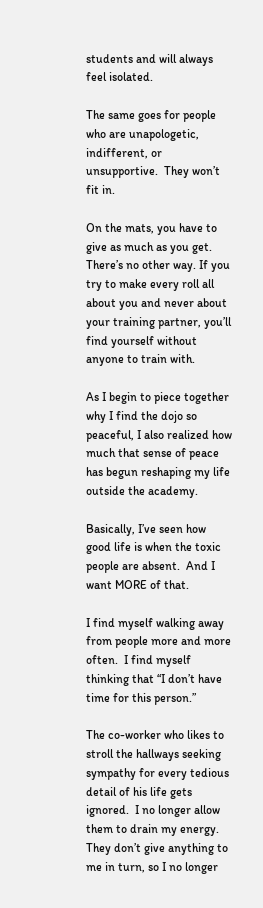students and will always feel isolated.

The same goes for people who are unapologetic, indifferent, or unsupportive.  They won’t fit in.

On the mats, you have to give as much as you get.  There’s no other way. If you try to make every roll all about you and never about your training partner, you’ll find yourself without anyone to train with.

As I begin to piece together why I find the dojo so peaceful, I also realized how much that sense of peace has begun reshaping my life outside the academy.

Basically, I’ve seen how good life is when the toxic people are absent.  And I want MORE of that.

I find myself walking away from people more and more often.  I find myself thinking that “I don’t have time for this person.”

The co-worker who likes to stroll the hallways seeking sympathy for every tedious detail of his life gets ignored.  I no longer allow them to drain my energy. They don’t give anything to me in turn, so I no longer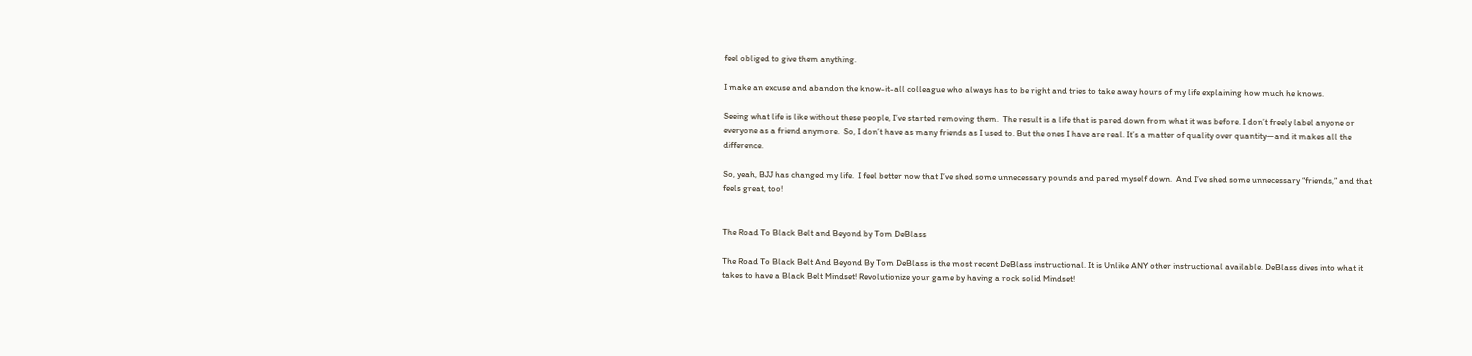feel obliged to give them anything.

I make an excuse and abandon the know-it-all colleague who always has to be right and tries to take away hours of my life explaining how much he knows.

Seeing what life is like without these people, I’ve started removing them.  The result is a life that is pared down from what it was before. I don’t freely label anyone or everyone as a friend anymore.  So, I don’t have as many friends as I used to. But the ones I have are real. It’s a matter of quality over quantity—and it makes all the difference.

So, yeah, BJJ has changed my life.  I feel better now that I’ve shed some unnecessary pounds and pared myself down.  And I’ve shed some unnecessary “friends,” and that feels great, too!


The Road To Black Belt and Beyond by Tom DeBlass

The Road To Black Belt And Beyond By Tom DeBlass is the most recent DeBlass instructional. It is Unlike ANY other instructional available. DeBlass dives into what it takes to have a Black Belt Mindset! Revolutionize your game by having a rock solid Mindset!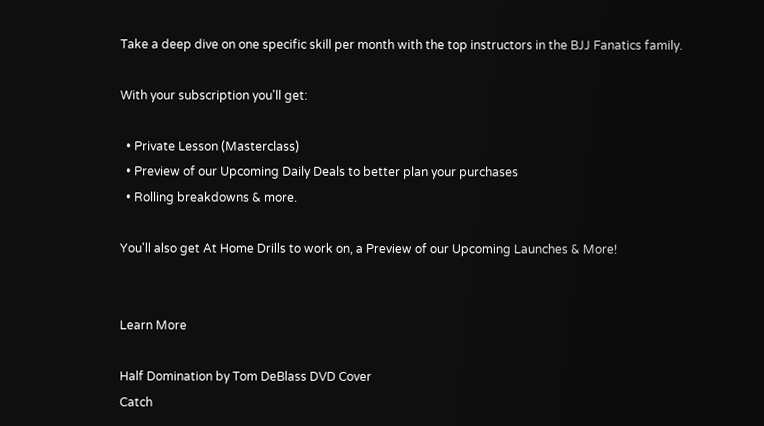Take a deep dive on one specific skill per month with the top instructors in the BJJ Fanatics family.

With your subscription you'll get:

  • Private Lesson (Masterclass)
  • Preview of our Upcoming Daily Deals to better plan your purchases
  • Rolling breakdowns & more.

You'll also get At Home Drills to work on, a Preview of our Upcoming Launches & More!


Learn More

Half Domination by Tom DeBlass DVD Cover
Catch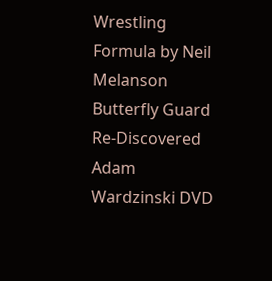Wrestling Formula by Neil Melanson
Butterfly Guard Re-Discovered Adam Wardzinski DVD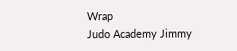Wrap
Judo Academy Jimmy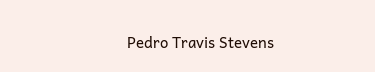Pedro Travis Stevens